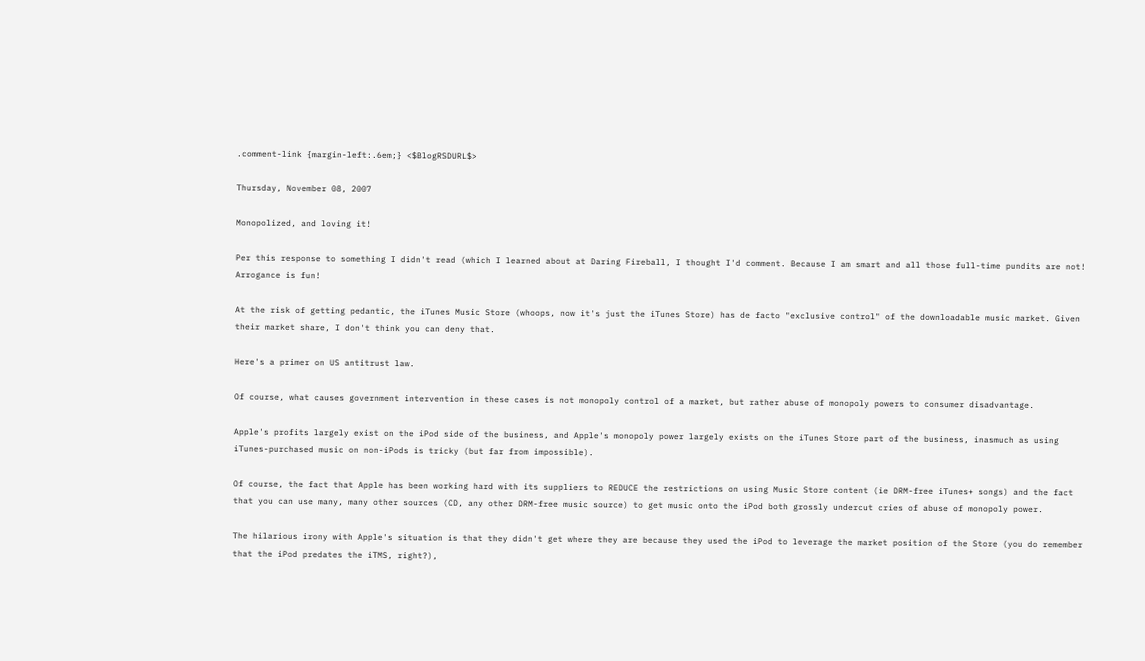.comment-link {margin-left:.6em;} <$BlogRSDURL$>

Thursday, November 08, 2007

Monopolized, and loving it!

Per this response to something I didn't read (which I learned about at Daring Fireball, I thought I'd comment. Because I am smart and all those full-time pundits are not! Arrogance is fun!

At the risk of getting pedantic, the iTunes Music Store (whoops, now it's just the iTunes Store) has de facto "exclusive control" of the downloadable music market. Given their market share, I don't think you can deny that.

Here's a primer on US antitrust law.

Of course, what causes government intervention in these cases is not monopoly control of a market, but rather abuse of monopoly powers to consumer disadvantage.

Apple's profits largely exist on the iPod side of the business, and Apple's monopoly power largely exists on the iTunes Store part of the business, inasmuch as using iTunes-purchased music on non-iPods is tricky (but far from impossible).

Of course, the fact that Apple has been working hard with its suppliers to REDUCE the restrictions on using Music Store content (ie DRM-free iTunes+ songs) and the fact that you can use many, many other sources (CD, any other DRM-free music source) to get music onto the iPod both grossly undercut cries of abuse of monopoly power.

The hilarious irony with Apple's situation is that they didn't get where they are because they used the iPod to leverage the market position of the Store (you do remember that the iPod predates the iTMS, right?),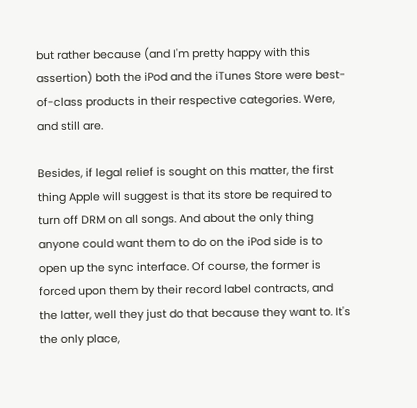but rather because (and I'm pretty happy with this assertion) both the iPod and the iTunes Store were best-of-class products in their respective categories. Were, and still are.

Besides, if legal relief is sought on this matter, the first thing Apple will suggest is that its store be required to turn off DRM on all songs. And about the only thing anyone could want them to do on the iPod side is to open up the sync interface. Of course, the former is forced upon them by their record label contracts, and the latter, well they just do that because they want to. It's the only place,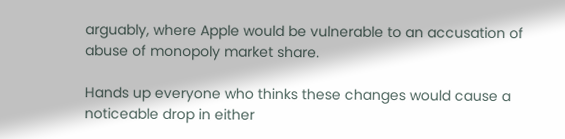arguably, where Apple would be vulnerable to an accusation of abuse of monopoly market share.

Hands up everyone who thinks these changes would cause a noticeable drop in either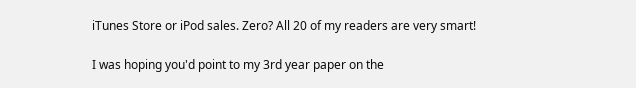iTunes Store or iPod sales. Zero? All 20 of my readers are very smart!

I was hoping you'd point to my 3rd year paper on the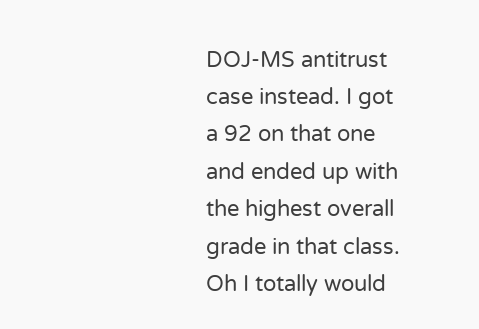DOJ-MS antitrust case instead. I got a 92 on that one and ended up with the highest overall grade in that class.
Oh I totally would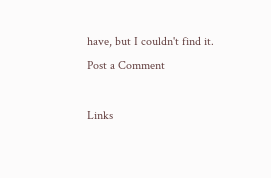have, but I couldn't find it.
Post a Comment

Links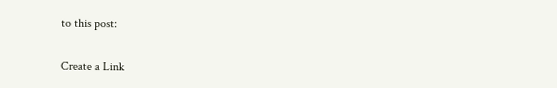to this post:

Create a Link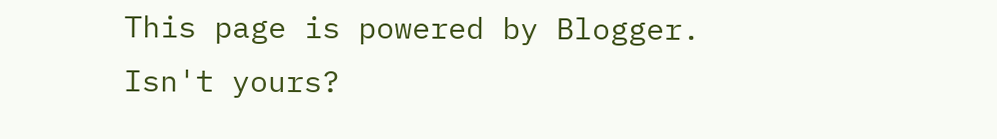This page is powered by Blogger. Isn't yours?